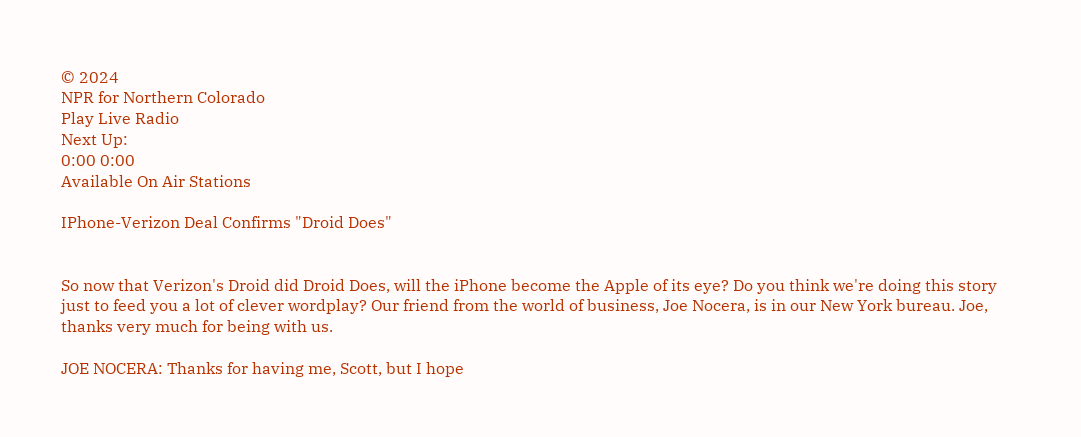© 2024
NPR for Northern Colorado
Play Live Radio
Next Up:
0:00 0:00
Available On Air Stations

IPhone-Verizon Deal Confirms "Droid Does"


So now that Verizon's Droid did Droid Does, will the iPhone become the Apple of its eye? Do you think we're doing this story just to feed you a lot of clever wordplay? Our friend from the world of business, Joe Nocera, is in our New York bureau. Joe, thanks very much for being with us.

JOE NOCERA: Thanks for having me, Scott, but I hope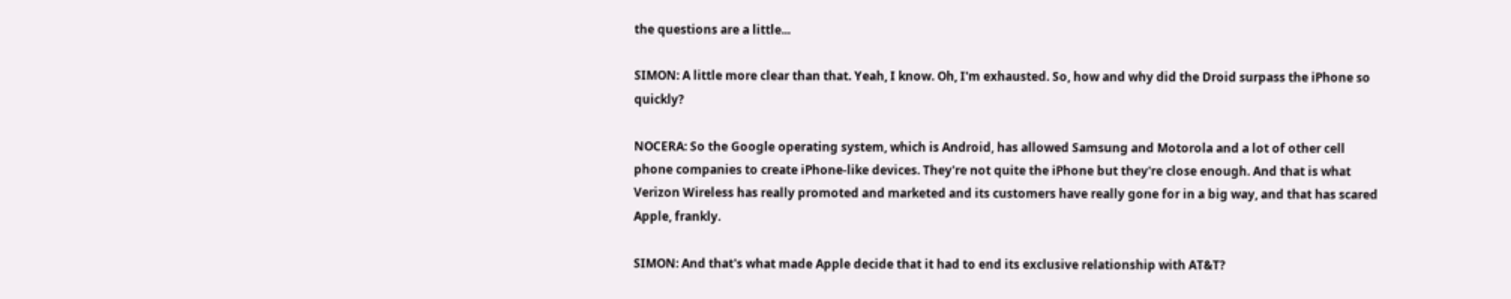the questions are a little...

SIMON: A little more clear than that. Yeah, I know. Oh, I'm exhausted. So, how and why did the Droid surpass the iPhone so quickly?

NOCERA: So the Google operating system, which is Android, has allowed Samsung and Motorola and a lot of other cell phone companies to create iPhone-like devices. They're not quite the iPhone but they're close enough. And that is what Verizon Wireless has really promoted and marketed and its customers have really gone for in a big way, and that has scared Apple, frankly.

SIMON: And that's what made Apple decide that it had to end its exclusive relationship with AT&T?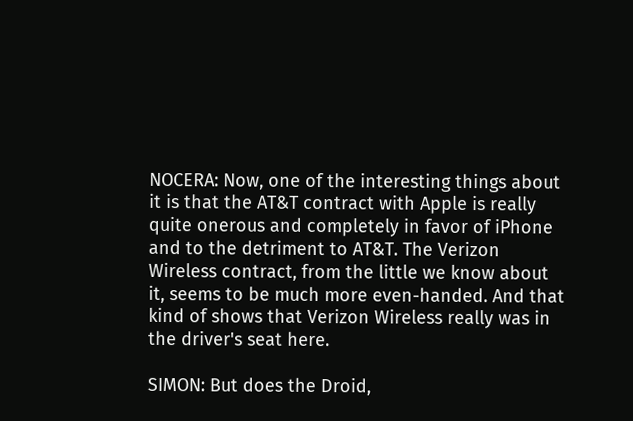NOCERA: Now, one of the interesting things about it is that the AT&T contract with Apple is really quite onerous and completely in favor of iPhone and to the detriment to AT&T. The Verizon Wireless contract, from the little we know about it, seems to be much more even-handed. And that kind of shows that Verizon Wireless really was in the driver's seat here.

SIMON: But does the Droid,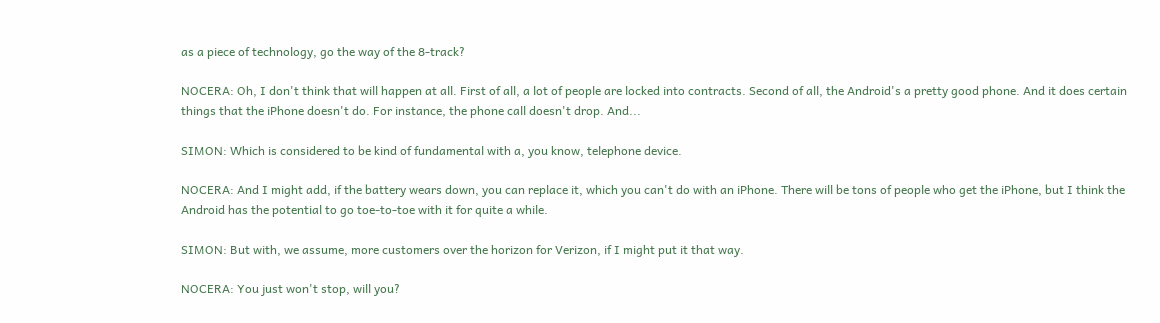as a piece of technology, go the way of the 8-track?

NOCERA: Oh, I don't think that will happen at all. First of all, a lot of people are locked into contracts. Second of all, the Android's a pretty good phone. And it does certain things that the iPhone doesn't do. For instance, the phone call doesn't drop. And...

SIMON: Which is considered to be kind of fundamental with a, you know, telephone device.

NOCERA: And I might add, if the battery wears down, you can replace it, which you can't do with an iPhone. There will be tons of people who get the iPhone, but I think the Android has the potential to go toe-to-toe with it for quite a while.

SIMON: But with, we assume, more customers over the horizon for Verizon, if I might put it that way.

NOCERA: You just won't stop, will you?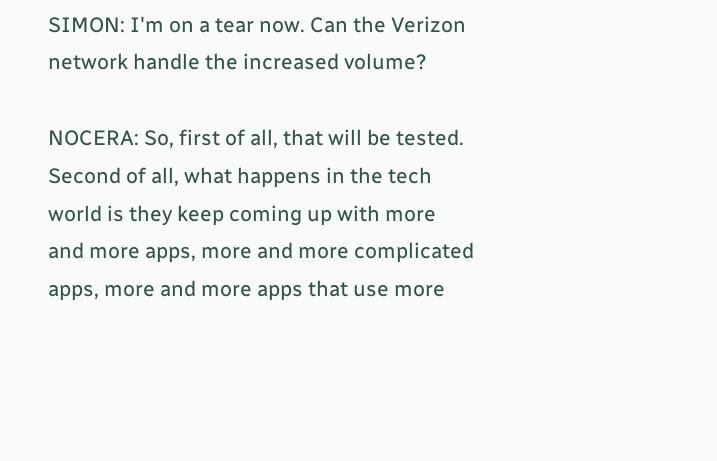SIMON: I'm on a tear now. Can the Verizon network handle the increased volume?

NOCERA: So, first of all, that will be tested. Second of all, what happens in the tech world is they keep coming up with more and more apps, more and more complicated apps, more and more apps that use more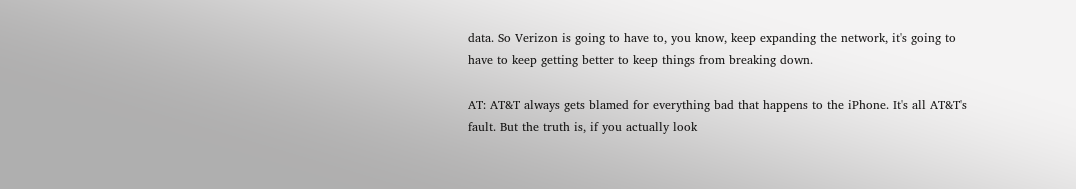data. So Verizon is going to have to, you know, keep expanding the network, it's going to have to keep getting better to keep things from breaking down.

AT: AT&T always gets blamed for everything bad that happens to the iPhone. It's all AT&T's fault. But the truth is, if you actually look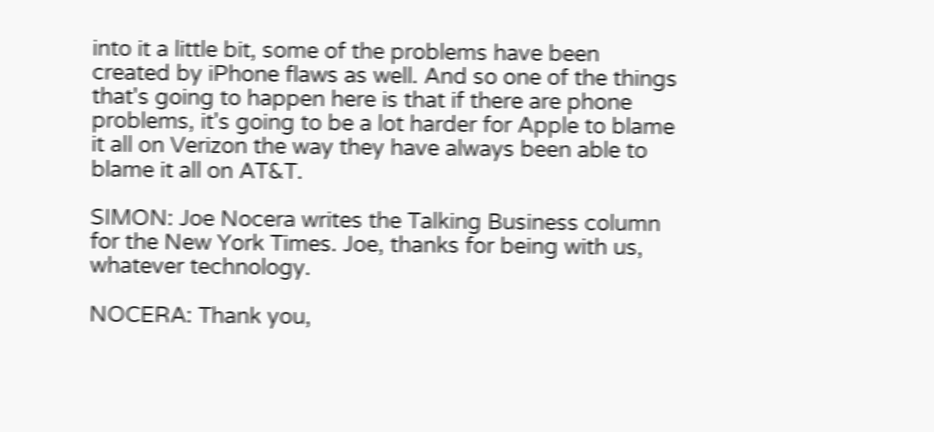into it a little bit, some of the problems have been created by iPhone flaws as well. And so one of the things that's going to happen here is that if there are phone problems, it's going to be a lot harder for Apple to blame it all on Verizon the way they have always been able to blame it all on AT&T.

SIMON: Joe Nocera writes the Talking Business column for the New York Times. Joe, thanks for being with us, whatever technology.

NOCERA: Thank you,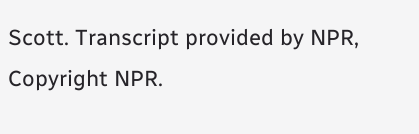Scott. Transcript provided by NPR, Copyright NPR.